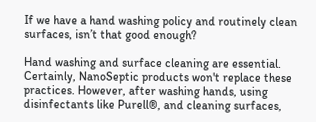If we have a hand washing policy and routinely clean surfaces, isn’t that good enough?

Hand washing and surface cleaning are essential. Certainly, NanoSeptic products won't replace these practices. However, after washing hands, using disinfectants like Purell®, and cleaning surfaces,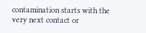contamination starts with the very next contact or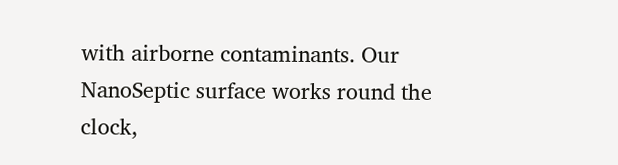with airborne contaminants. Our NanoSeptic surface works round the clock,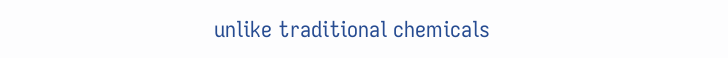unlike traditional chemicals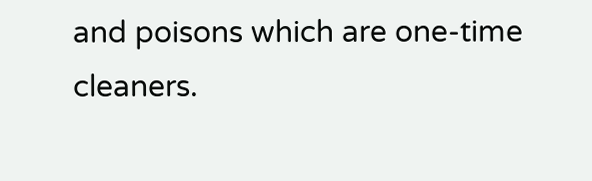and poisons which are one-time cleaners.